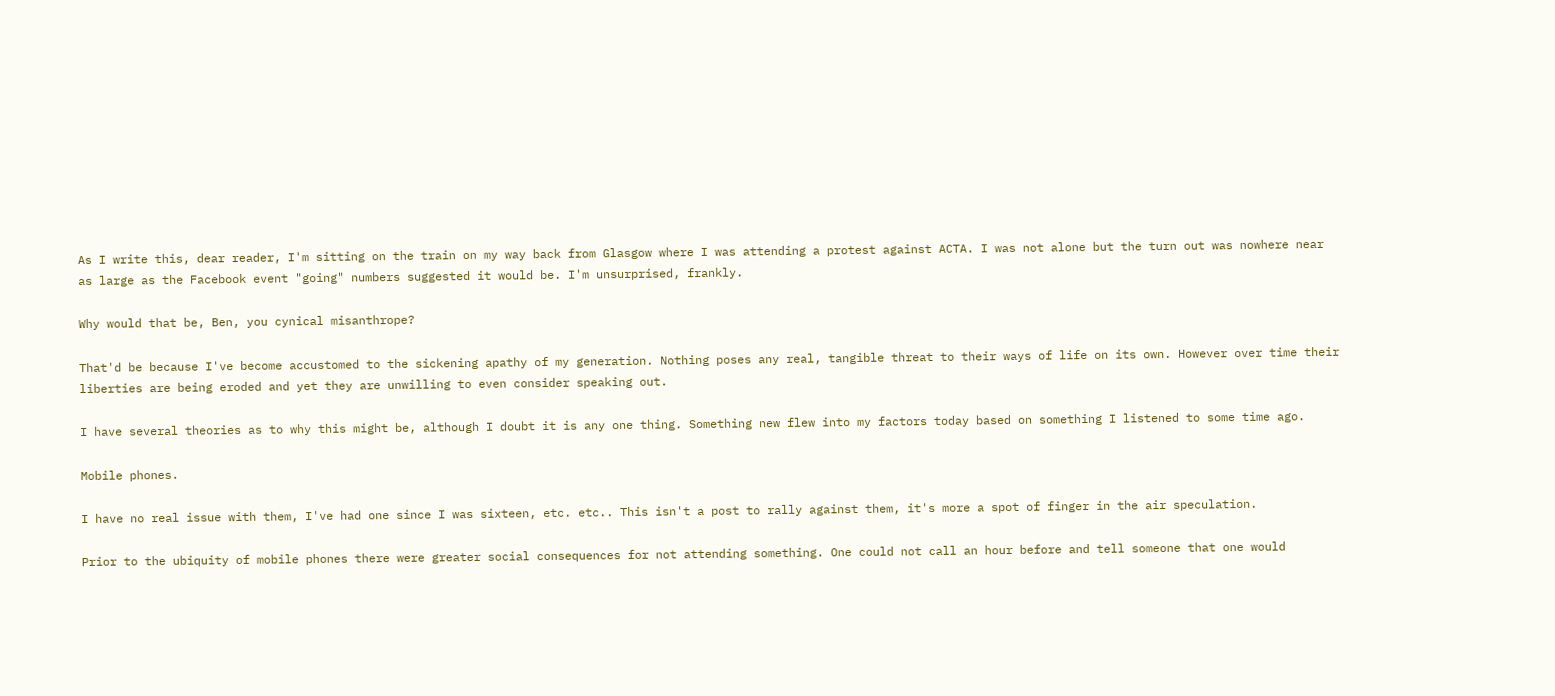As I write this, dear reader, I'm sitting on the train on my way back from Glasgow where I was attending a protest against ACTA. I was not alone but the turn out was nowhere near as large as the Facebook event "going" numbers suggested it would be. I'm unsurprised, frankly.

Why would that be, Ben, you cynical misanthrope?

That'd be because I've become accustomed to the sickening apathy of my generation. Nothing poses any real, tangible threat to their ways of life on its own. However over time their liberties are being eroded and yet they are unwilling to even consider speaking out.

I have several theories as to why this might be, although I doubt it is any one thing. Something new flew into my factors today based on something I listened to some time ago.

Mobile phones.

I have no real issue with them, I've had one since I was sixteen, etc. etc.. This isn't a post to rally against them, it's more a spot of finger in the air speculation.

Prior to the ubiquity of mobile phones there were greater social consequences for not attending something. One could not call an hour before and tell someone that one would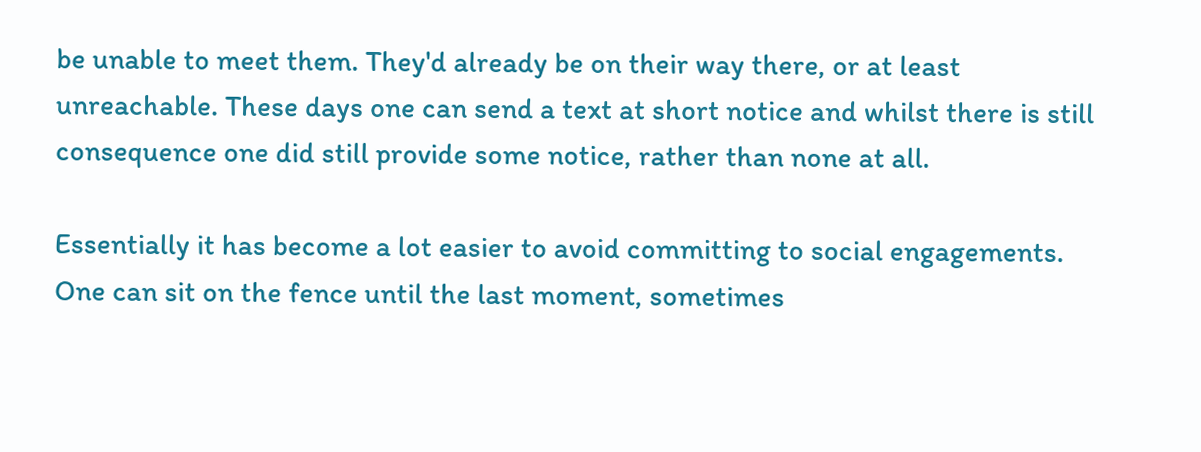be unable to meet them. They'd already be on their way there, or at least unreachable. These days one can send a text at short notice and whilst there is still consequence one did still provide some notice, rather than none at all.

Essentially it has become a lot easier to avoid committing to social engagements. One can sit on the fence until the last moment, sometimes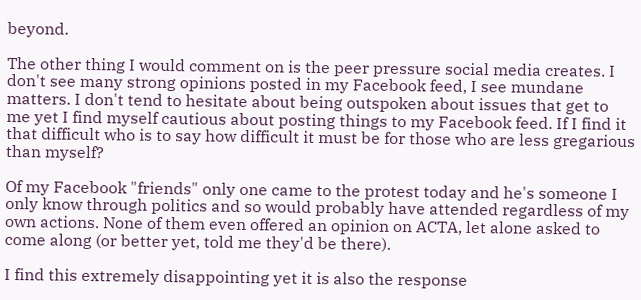beyond.

The other thing I would comment on is the peer pressure social media creates. I don't see many strong opinions posted in my Facebook feed, I see mundane matters. I don't tend to hesitate about being outspoken about issues that get to me yet I find myself cautious about posting things to my Facebook feed. If I find it that difficult who is to say how difficult it must be for those who are less gregarious than myself?

Of my Facebook "friends" only one came to the protest today and he's someone I only know through politics and so would probably have attended regardless of my own actions. None of them even offered an opinion on ACTA, let alone asked to come along (or better yet, told me they'd be there).

I find this extremely disappointing yet it is also the response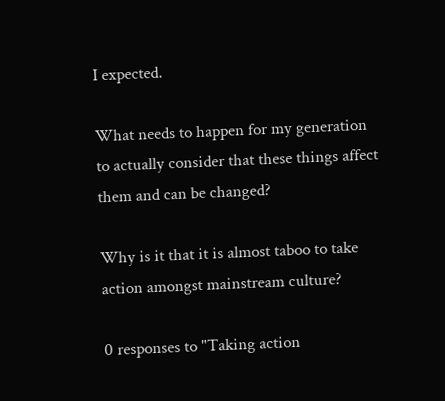I expected.

What needs to happen for my generation to actually consider that these things affect them and can be changed?

Why is it that it is almost taboo to take action amongst mainstream culture?

0 responses to "Taking action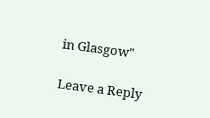in Glasgow"

Leave a Reply